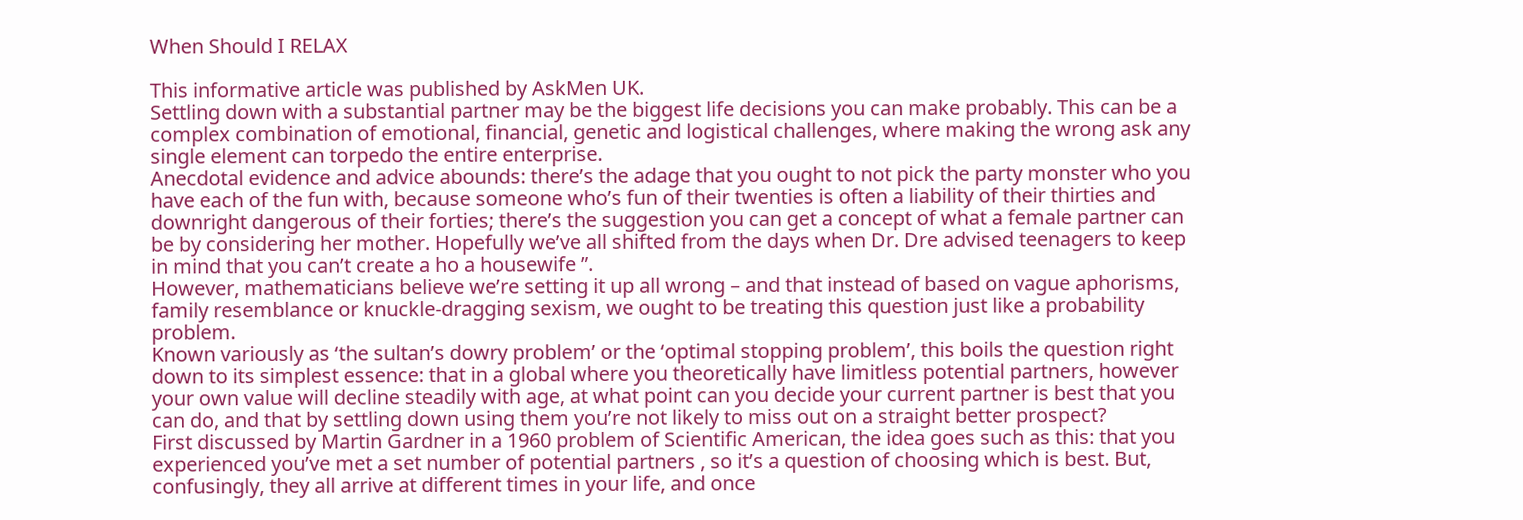When Should I RELAX

This informative article was published by AskMen UK.
Settling down with a substantial partner may be the biggest life decisions you can make probably. This can be a complex combination of emotional, financial, genetic and logistical challenges, where making the wrong ask any single element can torpedo the entire enterprise.
Anecdotal evidence and advice abounds: there’s the adage that you ought to not pick the party monster who you have each of the fun with, because someone who’s fun of their twenties is often a liability of their thirties and downright dangerous of their forties; there’s the suggestion you can get a concept of what a female partner can be by considering her mother. Hopefully we’ve all shifted from the days when Dr. Dre advised teenagers to keep in mind that you can’t create a ho a housewife ”.
However, mathematicians believe we’re setting it up all wrong – and that instead of based on vague aphorisms, family resemblance or knuckle-dragging sexism, we ought to be treating this question just like a probability problem.
Known variously as ‘the sultan’s dowry problem’ or the ‘optimal stopping problem’, this boils the question right down to its simplest essence: that in a global where you theoretically have limitless potential partners, however your own value will decline steadily with age, at what point can you decide your current partner is best that you can do, and that by settling down using them you’re not likely to miss out on a straight better prospect?
First discussed by Martin Gardner in a 1960 problem of Scientific American, the idea goes such as this: that you experienced you’ve met a set number of potential partners , so it’s a question of choosing which is best. But, confusingly, they all arrive at different times in your life, and once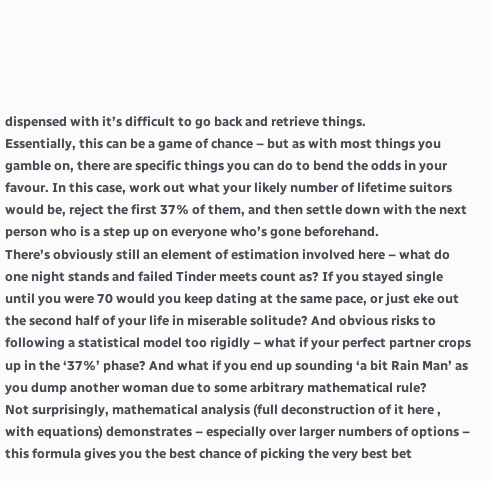dispensed with it’s difficult to go back and retrieve things.
Essentially, this can be a game of chance – but as with most things you gamble on, there are specific things you can do to bend the odds in your favour. In this case, work out what your likely number of lifetime suitors would be, reject the first 37% of them, and then settle down with the next person who is a step up on everyone who’s gone beforehand.
There’s obviously still an element of estimation involved here – what do one night stands and failed Tinder meets count as? If you stayed single until you were 70 would you keep dating at the same pace, or just eke out the second half of your life in miserable solitude? And obvious risks to following a statistical model too rigidly – what if your perfect partner crops up in the ‘37%’ phase? And what if you end up sounding ‘a bit Rain Man’ as you dump another woman due to some arbitrary mathematical rule?
Not surprisingly, mathematical analysis (full deconstruction of it here , with equations) demonstrates – especially over larger numbers of options – this formula gives you the best chance of picking the very best bet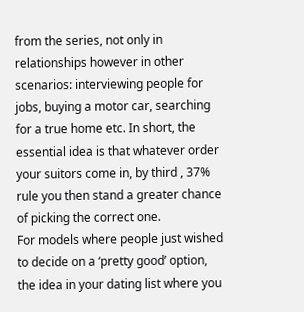from the series, not only in relationships however in other scenarios: interviewing people for jobs, buying a motor car, searching for a true home etc. In short, the essential idea is that whatever order your suitors come in, by third , 37% rule you then stand a greater chance of picking the correct one.
For models where people just wished to decide on a ‘pretty good’ option, the idea in your dating list where you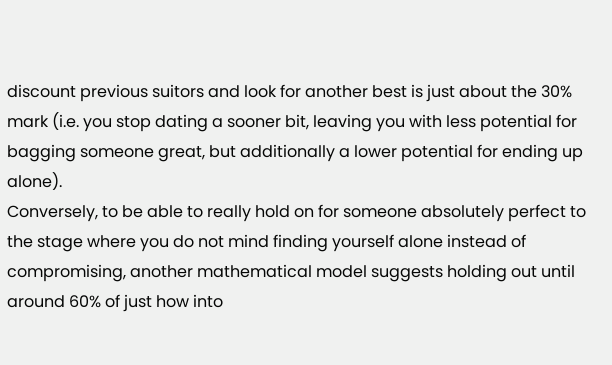discount previous suitors and look for another best is just about the 30% mark (i.e. you stop dating a sooner bit, leaving you with less potential for bagging someone great, but additionally a lower potential for ending up alone).
Conversely, to be able to really hold on for someone absolutely perfect to the stage where you do not mind finding yourself alone instead of compromising, another mathematical model suggests holding out until around 60% of just how into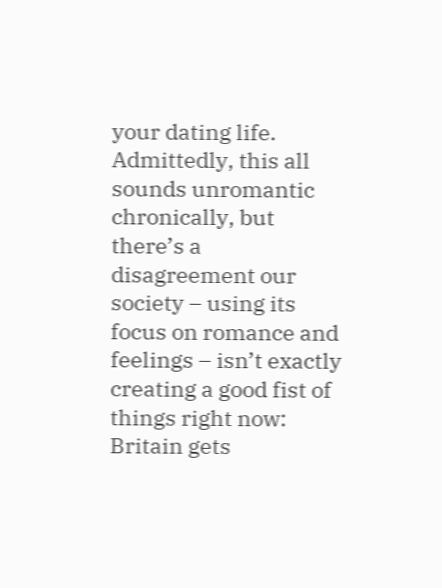your dating life.
Admittedly, this all sounds unromantic chronically, but there’s a disagreement our society – using its focus on romance and feelings – isn’t exactly creating a good fist of things right now: Britain gets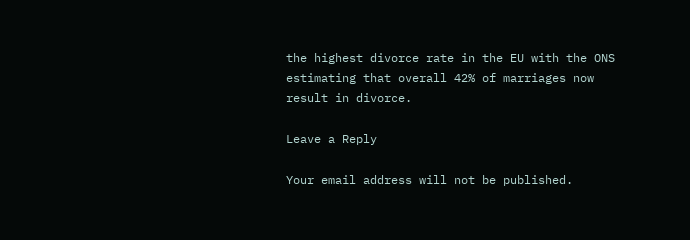the highest divorce rate in the EU with the ONS estimating that overall 42% of marriages now result in divorce.

Leave a Reply

Your email address will not be published.